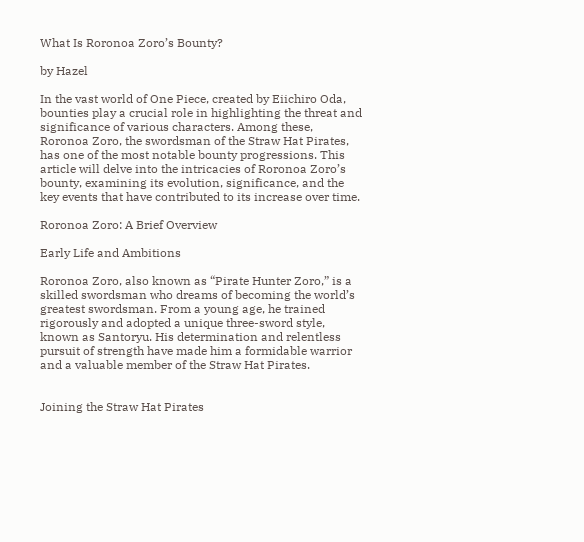What Is Roronoa Zoro’s Bounty?

by Hazel

In the vast world of One Piece, created by Eiichiro Oda, bounties play a crucial role in highlighting the threat and significance of various characters. Among these, Roronoa Zoro, the swordsman of the Straw Hat Pirates, has one of the most notable bounty progressions. This article will delve into the intricacies of Roronoa Zoro’s bounty, examining its evolution, significance, and the key events that have contributed to its increase over time.

Roronoa Zoro: A Brief Overview

Early Life and Ambitions

Roronoa Zoro, also known as “Pirate Hunter Zoro,” is a skilled swordsman who dreams of becoming the world’s greatest swordsman. From a young age, he trained rigorously and adopted a unique three-sword style, known as Santoryu. His determination and relentless pursuit of strength have made him a formidable warrior and a valuable member of the Straw Hat Pirates.


Joining the Straw Hat Pirates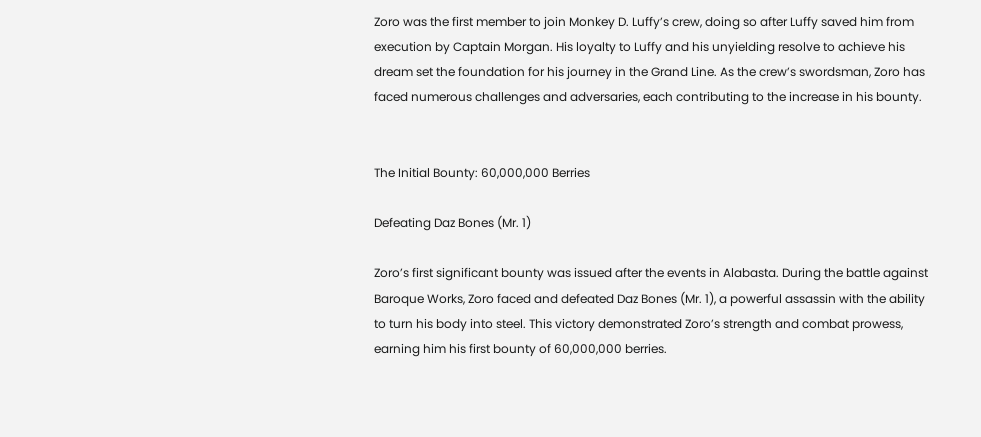Zoro was the first member to join Monkey D. Luffy’s crew, doing so after Luffy saved him from execution by Captain Morgan. His loyalty to Luffy and his unyielding resolve to achieve his dream set the foundation for his journey in the Grand Line. As the crew’s swordsman, Zoro has faced numerous challenges and adversaries, each contributing to the increase in his bounty.


The Initial Bounty: 60,000,000 Berries

Defeating Daz Bones (Mr. 1)

Zoro’s first significant bounty was issued after the events in Alabasta. During the battle against Baroque Works, Zoro faced and defeated Daz Bones (Mr. 1), a powerful assassin with the ability to turn his body into steel. This victory demonstrated Zoro’s strength and combat prowess, earning him his first bounty of 60,000,000 berries.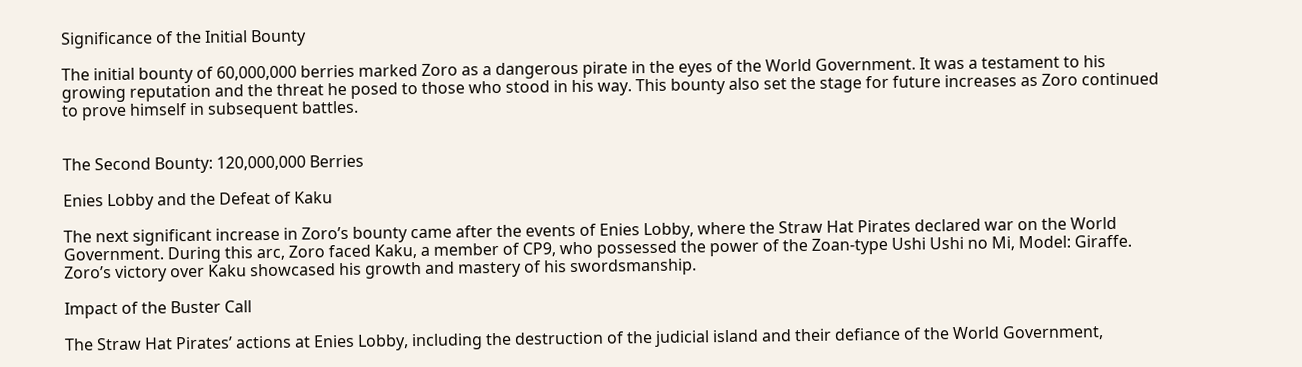Significance of the Initial Bounty

The initial bounty of 60,000,000 berries marked Zoro as a dangerous pirate in the eyes of the World Government. It was a testament to his growing reputation and the threat he posed to those who stood in his way. This bounty also set the stage for future increases as Zoro continued to prove himself in subsequent battles.


The Second Bounty: 120,000,000 Berries

Enies Lobby and the Defeat of Kaku

The next significant increase in Zoro’s bounty came after the events of Enies Lobby, where the Straw Hat Pirates declared war on the World Government. During this arc, Zoro faced Kaku, a member of CP9, who possessed the power of the Zoan-type Ushi Ushi no Mi, Model: Giraffe. Zoro’s victory over Kaku showcased his growth and mastery of his swordsmanship.

Impact of the Buster Call

The Straw Hat Pirates’ actions at Enies Lobby, including the destruction of the judicial island and their defiance of the World Government,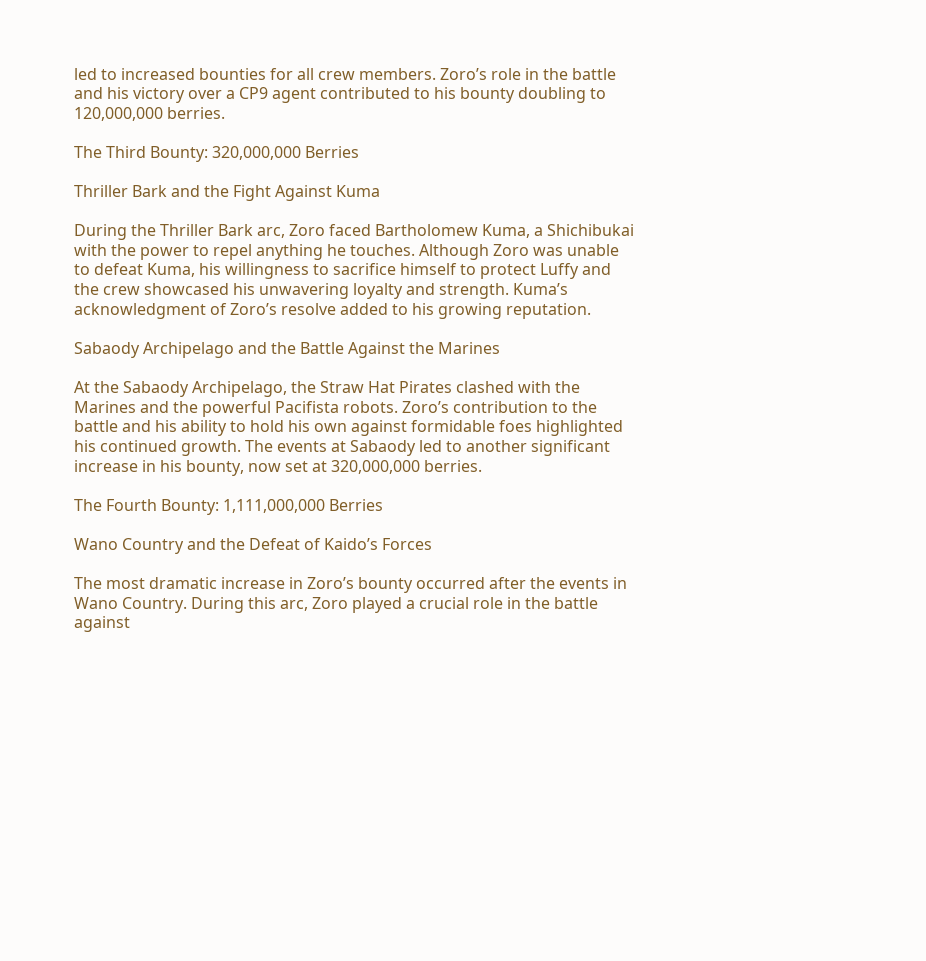led to increased bounties for all crew members. Zoro’s role in the battle and his victory over a CP9 agent contributed to his bounty doubling to 120,000,000 berries.

The Third Bounty: 320,000,000 Berries

Thriller Bark and the Fight Against Kuma

During the Thriller Bark arc, Zoro faced Bartholomew Kuma, a Shichibukai with the power to repel anything he touches. Although Zoro was unable to defeat Kuma, his willingness to sacrifice himself to protect Luffy and the crew showcased his unwavering loyalty and strength. Kuma’s acknowledgment of Zoro’s resolve added to his growing reputation.

Sabaody Archipelago and the Battle Against the Marines

At the Sabaody Archipelago, the Straw Hat Pirates clashed with the Marines and the powerful Pacifista robots. Zoro’s contribution to the battle and his ability to hold his own against formidable foes highlighted his continued growth. The events at Sabaody led to another significant increase in his bounty, now set at 320,000,000 berries.

The Fourth Bounty: 1,111,000,000 Berries

Wano Country and the Defeat of Kaido’s Forces

The most dramatic increase in Zoro’s bounty occurred after the events in Wano Country. During this arc, Zoro played a crucial role in the battle against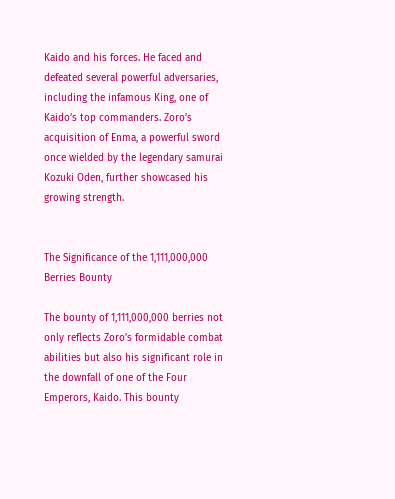Kaido and his forces. He faced and defeated several powerful adversaries, including the infamous King, one of Kaido’s top commanders. Zoro’s acquisition of Enma, a powerful sword once wielded by the legendary samurai Kozuki Oden, further showcased his growing strength.


The Significance of the 1,111,000,000 Berries Bounty

The bounty of 1,111,000,000 berries not only reflects Zoro’s formidable combat abilities but also his significant role in the downfall of one of the Four Emperors, Kaido. This bounty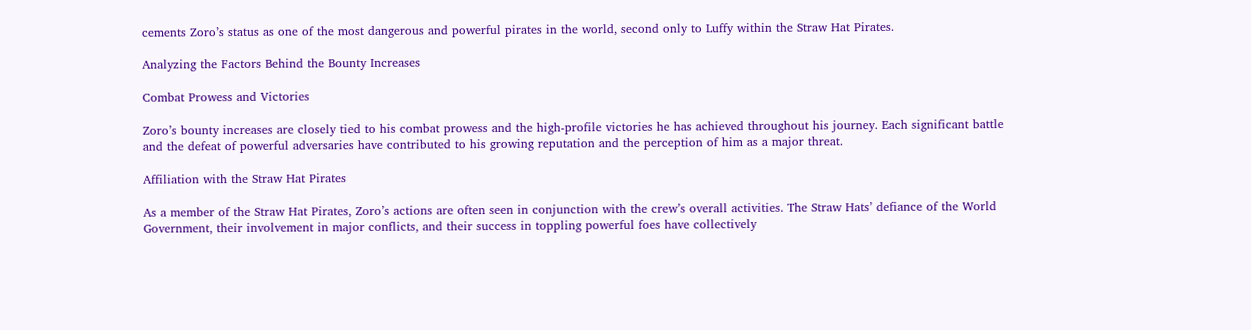cements Zoro’s status as one of the most dangerous and powerful pirates in the world, second only to Luffy within the Straw Hat Pirates.

Analyzing the Factors Behind the Bounty Increases

Combat Prowess and Victories

Zoro’s bounty increases are closely tied to his combat prowess and the high-profile victories he has achieved throughout his journey. Each significant battle and the defeat of powerful adversaries have contributed to his growing reputation and the perception of him as a major threat.

Affiliation with the Straw Hat Pirates

As a member of the Straw Hat Pirates, Zoro’s actions are often seen in conjunction with the crew’s overall activities. The Straw Hats’ defiance of the World Government, their involvement in major conflicts, and their success in toppling powerful foes have collectively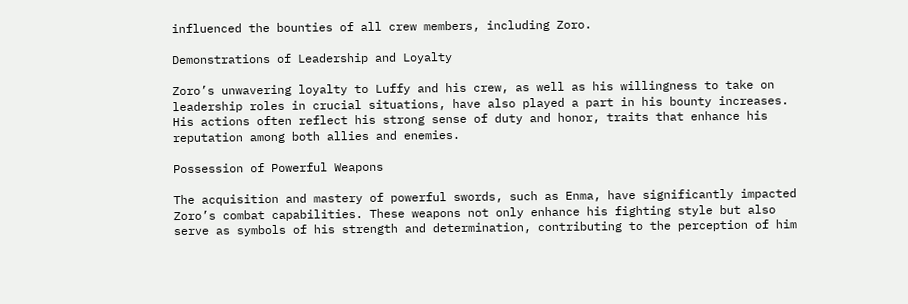influenced the bounties of all crew members, including Zoro.

Demonstrations of Leadership and Loyalty

Zoro’s unwavering loyalty to Luffy and his crew, as well as his willingness to take on leadership roles in crucial situations, have also played a part in his bounty increases. His actions often reflect his strong sense of duty and honor, traits that enhance his reputation among both allies and enemies.

Possession of Powerful Weapons

The acquisition and mastery of powerful swords, such as Enma, have significantly impacted Zoro’s combat capabilities. These weapons not only enhance his fighting style but also serve as symbols of his strength and determination, contributing to the perception of him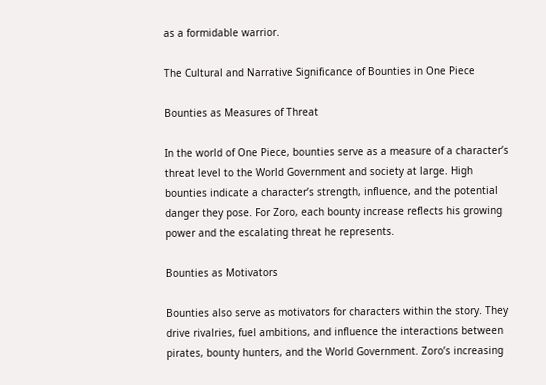as a formidable warrior.

The Cultural and Narrative Significance of Bounties in One Piece

Bounties as Measures of Threat

In the world of One Piece, bounties serve as a measure of a character’s threat level to the World Government and society at large. High bounties indicate a character’s strength, influence, and the potential danger they pose. For Zoro, each bounty increase reflects his growing power and the escalating threat he represents.

Bounties as Motivators

Bounties also serve as motivators for characters within the story. They drive rivalries, fuel ambitions, and influence the interactions between pirates, bounty hunters, and the World Government. Zoro’s increasing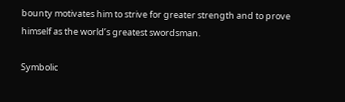bounty motivates him to strive for greater strength and to prove himself as the world’s greatest swordsman.

Symbolic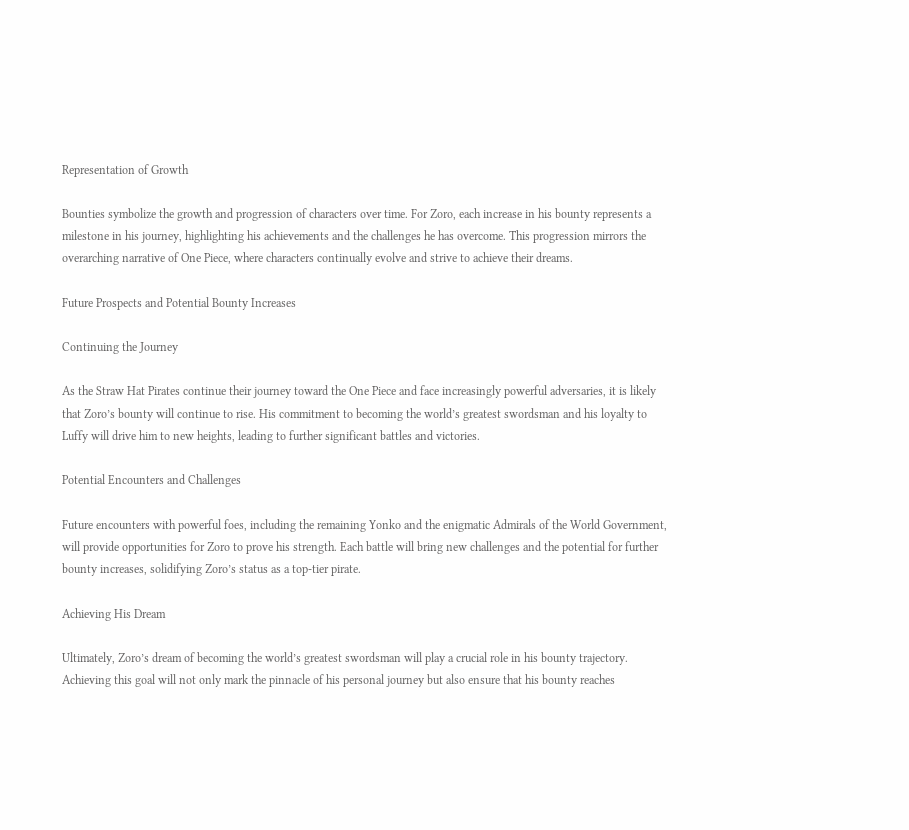Representation of Growth

Bounties symbolize the growth and progression of characters over time. For Zoro, each increase in his bounty represents a milestone in his journey, highlighting his achievements and the challenges he has overcome. This progression mirrors the overarching narrative of One Piece, where characters continually evolve and strive to achieve their dreams.

Future Prospects and Potential Bounty Increases

Continuing the Journey

As the Straw Hat Pirates continue their journey toward the One Piece and face increasingly powerful adversaries, it is likely that Zoro’s bounty will continue to rise. His commitment to becoming the world’s greatest swordsman and his loyalty to Luffy will drive him to new heights, leading to further significant battles and victories.

Potential Encounters and Challenges

Future encounters with powerful foes, including the remaining Yonko and the enigmatic Admirals of the World Government, will provide opportunities for Zoro to prove his strength. Each battle will bring new challenges and the potential for further bounty increases, solidifying Zoro’s status as a top-tier pirate.

Achieving His Dream

Ultimately, Zoro’s dream of becoming the world’s greatest swordsman will play a crucial role in his bounty trajectory. Achieving this goal will not only mark the pinnacle of his personal journey but also ensure that his bounty reaches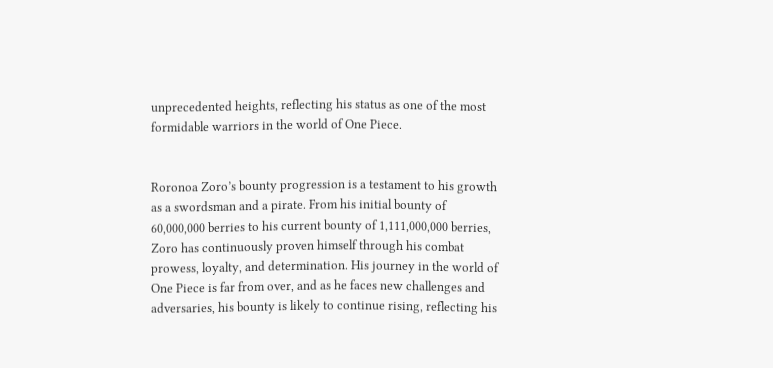unprecedented heights, reflecting his status as one of the most formidable warriors in the world of One Piece.


Roronoa Zoro’s bounty progression is a testament to his growth as a swordsman and a pirate. From his initial bounty of 60,000,000 berries to his current bounty of 1,111,000,000 berries, Zoro has continuously proven himself through his combat prowess, loyalty, and determination. His journey in the world of One Piece is far from over, and as he faces new challenges and adversaries, his bounty is likely to continue rising, reflecting his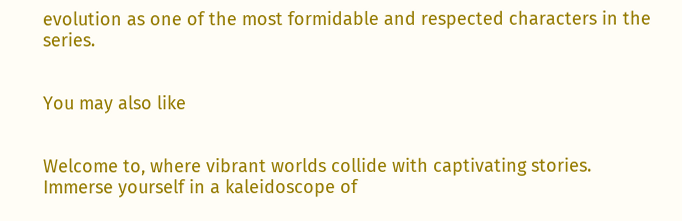evolution as one of the most formidable and respected characters in the series.


You may also like


Welcome to, where vibrant worlds collide with captivating stories. Immerse yourself in a kaleidoscope of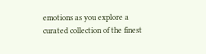emotions as you explore a curated collection of the finest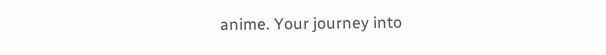anime. Your journey into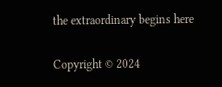the extraordinary begins here

Copyright © 2024